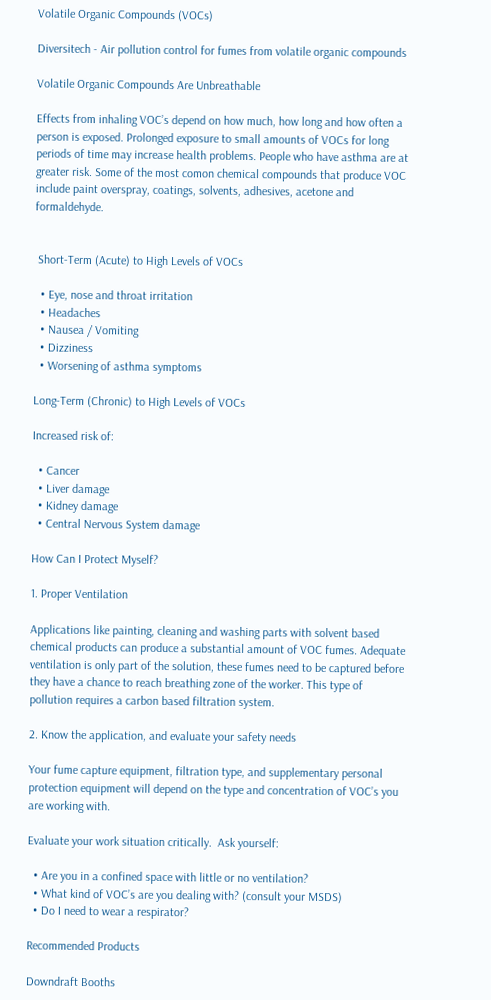Volatile Organic Compounds (VOCs)

Diversitech - Air pollution control for fumes from volatile organic compounds

Volatile Organic Compounds Are Unbreathable

Effects from inhaling VOC’s depend on how much, how long and how often a person is exposed. Prolonged exposure to small amounts of VOCs for long periods of time may increase health problems. People who have asthma are at greater risk. Some of the most comon chemical compounds that produce VOC include paint overspray, coatings, solvents, adhesives, acetone and formaldehyde.


 Short-Term (Acute) to High Levels of VOCs

  • Eye, nose and throat irritation
  • Headaches
  • Nausea / Vomiting
  • Dizziness
  • Worsening of asthma symptoms

Long-Term (Chronic) to High Levels of VOCs

Increased risk of:

  • Cancer
  • Liver damage
  • Kidney damage
  • Central Nervous System damage

How Can I Protect Myself?

1. Proper Ventilation

Applications like painting, cleaning and washing parts with solvent based chemical products can produce a substantial amount of VOC fumes. Adequate ventilation is only part of the solution, these fumes need to be captured before they have a chance to reach breathing zone of the worker. This type of pollution requires a carbon based filtration system.

2. Know the application, and evaluate your safety needs

Your fume capture equipment, filtration type, and supplementary personal protection equipment will depend on the type and concentration of VOC’s you are working with.

Evaluate your work situation critically.  Ask yourself:

  • Are you in a confined space with little or no ventilation?
  • What kind of VOC’s are you dealing with? (consult your MSDS)
  • Do I need to wear a respirator?

Recommended Products

Downdraft Booths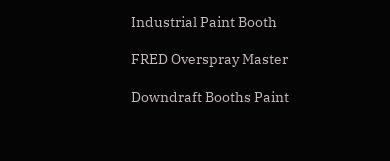Industrial Paint Booth

FRED Overspray Master

Downdraft Booths Paint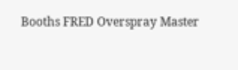Booths FRED Overspray Master